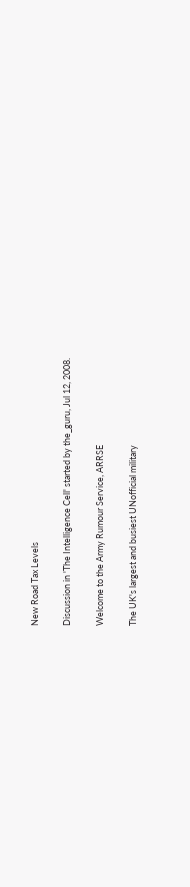New Road Tax Levels

Discussion in 'The Intelligence Cell' started by the_guru, Jul 12, 2008.

Welcome to the Army Rumour Service, ARRSE

The UK's largest and busiest UNofficial military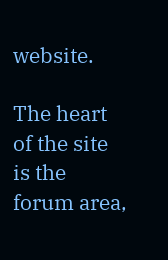website.

The heart of the site is the forum area,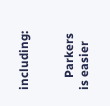including:


    Parkers is easier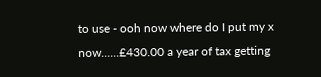to use - ooh now where do I put my x now......£430.00 a year of tax getting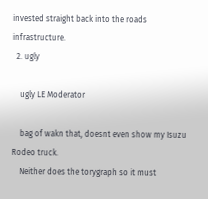invested straight back into the roads infrastructure.
  2. ugly

    ugly LE Moderator

    bag of wakn that, doesnt even show my Isuzu Rodeo truck.
    Neither does the torygraph so it must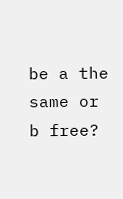be a the same or b free?